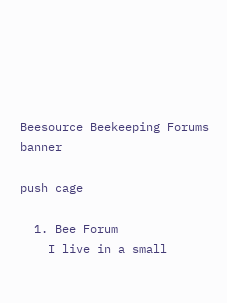Beesource Beekeeping Forums banner

push cage

  1. Bee Forum
    I live in a small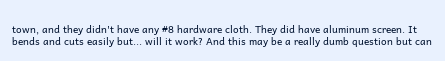town, and they didn't have any #8 hardware cloth. They did have aluminum screen. It bends and cuts easily but... will it work? And this may be a really dumb question but can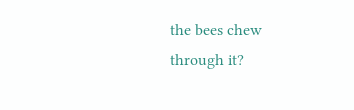the bees chew through it?